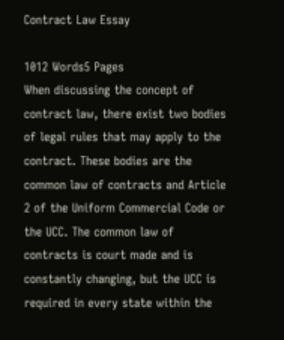Contract Law Essay

1012 Words5 Pages
When discussing the concept of contract law, there exist two bodies of legal rules that may apply to the contract. These bodies are the common law of contracts and Article 2 of the Uniform Commercial Code or the UCC. The common law of contracts is court made and is constantly changing, but the UCC is required in every state within the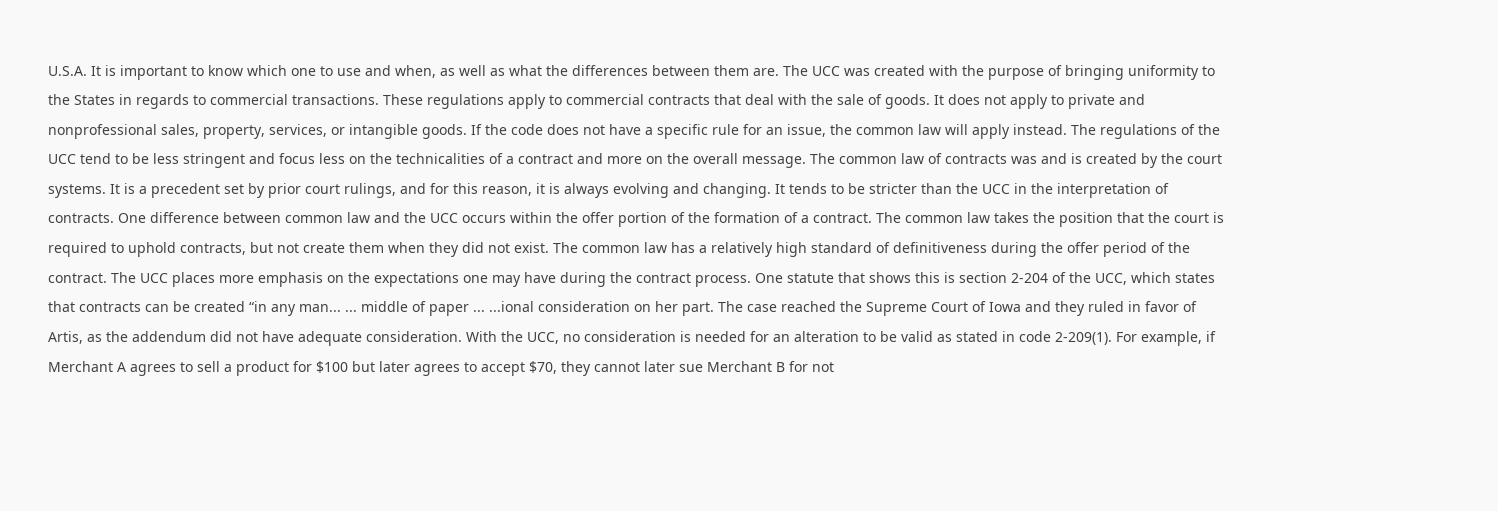U.S.A. It is important to know which one to use and when, as well as what the differences between them are. The UCC was created with the purpose of bringing uniformity to the States in regards to commercial transactions. These regulations apply to commercial contracts that deal with the sale of goods. It does not apply to private and nonprofessional sales, property, services, or intangible goods. If the code does not have a specific rule for an issue, the common law will apply instead. The regulations of the UCC tend to be less stringent and focus less on the technicalities of a contract and more on the overall message. The common law of contracts was and is created by the court systems. It is a precedent set by prior court rulings, and for this reason, it is always evolving and changing. It tends to be stricter than the UCC in the interpretation of contracts. One difference between common law and the UCC occurs within the offer portion of the formation of a contract. The common law takes the position that the court is required to uphold contracts, but not create them when they did not exist. The common law has a relatively high standard of definitiveness during the offer period of the contract. The UCC places more emphasis on the expectations one may have during the contract process. One statute that shows this is section 2-204 of the UCC, which states that contracts can be created “in any man... ... middle of paper ... ...ional consideration on her part. The case reached the Supreme Court of Iowa and they ruled in favor of Artis, as the addendum did not have adequate consideration. With the UCC, no consideration is needed for an alteration to be valid as stated in code 2-209(1). For example, if Merchant A agrees to sell a product for $100 but later agrees to accept $70, they cannot later sue Merchant B for not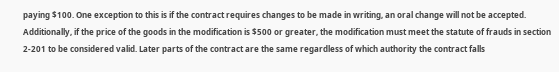paying $100. One exception to this is if the contract requires changes to be made in writing, an oral change will not be accepted. Additionally, if the price of the goods in the modification is $500 or greater, the modification must meet the statute of frauds in section 2-201 to be considered valid. Later parts of the contract are the same regardless of which authority the contract falls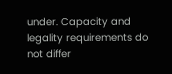under. Capacity and legality requirements do not differ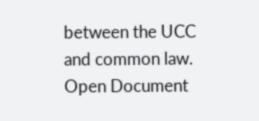between the UCC and common law.
Open Document